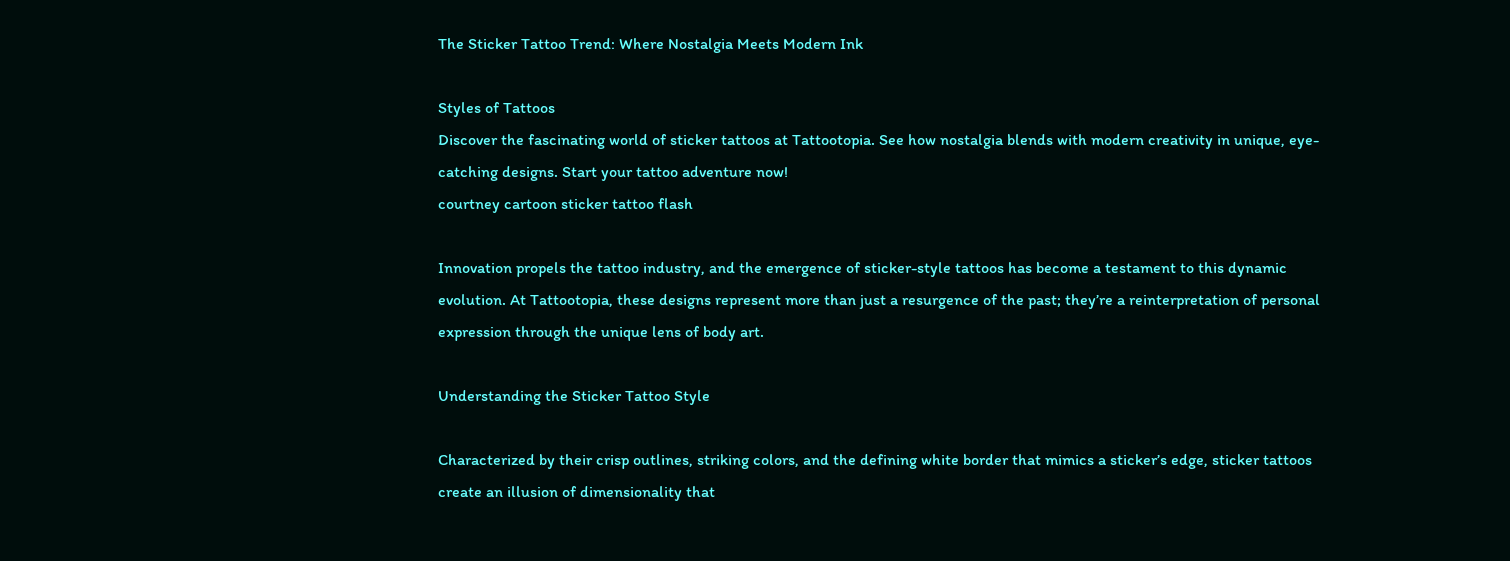The Sticker Tattoo Trend: Where Nostalgia Meets Modern Ink

Styles of Tattoos
Discover the fascinating world of sticker tattoos at Tattootopia. See how nostalgia blends with modern creativity in unique, eye-catching designs. Start your tattoo adventure now!
courtney cartoon sticker tattoo flash

Innovation propels the tattoo industry, and the emergence of sticker-style tattoos has become a testament to this dynamic evolution. At Tattootopia, these designs represent more than just a resurgence of the past; they’re a reinterpretation of personal expression through the unique lens of body art.

Understanding the Sticker Tattoo Style

Characterized by their crisp outlines, striking colors, and the defining white border that mimics a sticker’s edge, sticker tattoos create an illusion of dimensionality that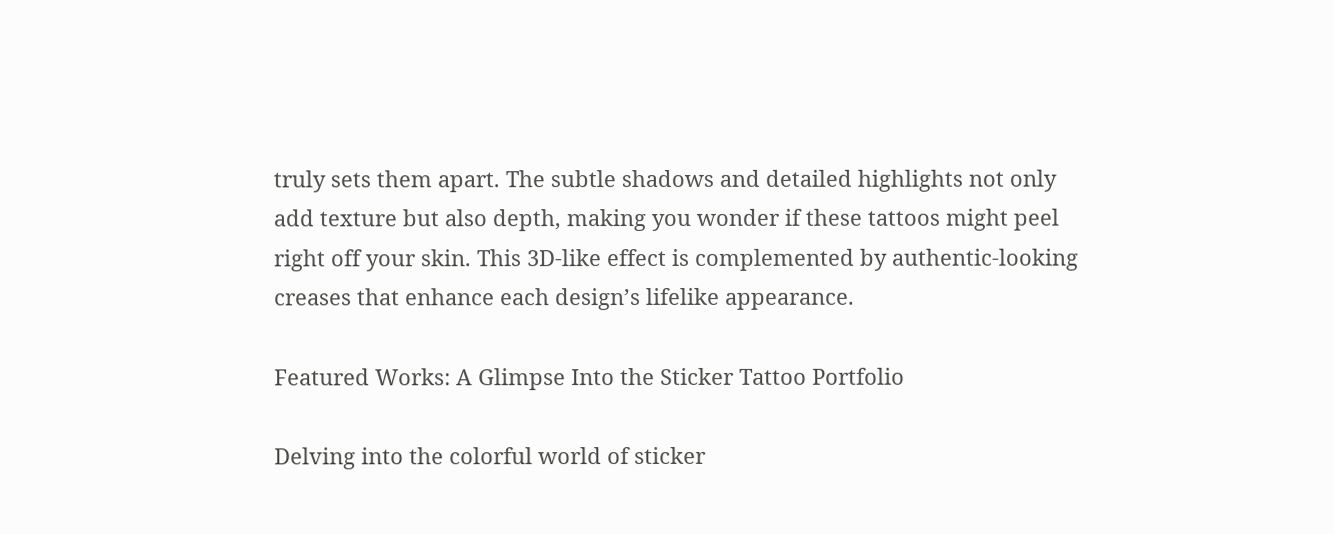truly sets them apart. The subtle shadows and detailed highlights not only add texture but also depth, making you wonder if these tattoos might peel right off your skin. This 3D-like effect is complemented by authentic-looking creases that enhance each design’s lifelike appearance.

Featured Works: A Glimpse Into the Sticker Tattoo Portfolio

Delving into the colorful world of sticker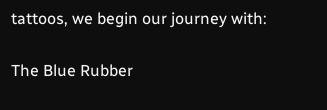tattoos, we begin our journey with:

The Blue Rubber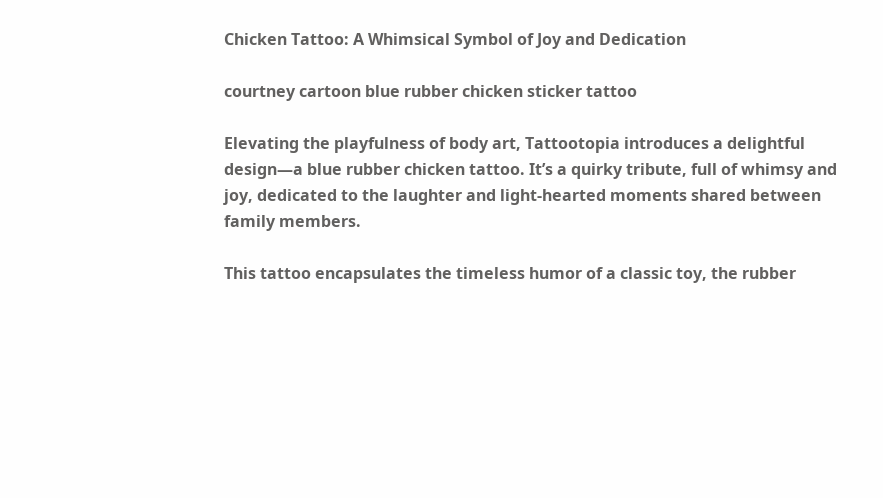Chicken Tattoo: A Whimsical Symbol of Joy and Dedication

courtney cartoon blue rubber chicken sticker tattoo

Elevating the playfulness of body art, Tattootopia introduces a delightful design—a blue rubber chicken tattoo. It’s a quirky tribute, full of whimsy and joy, dedicated to the laughter and light-hearted moments shared between family members.

This tattoo encapsulates the timeless humor of a classic toy, the rubber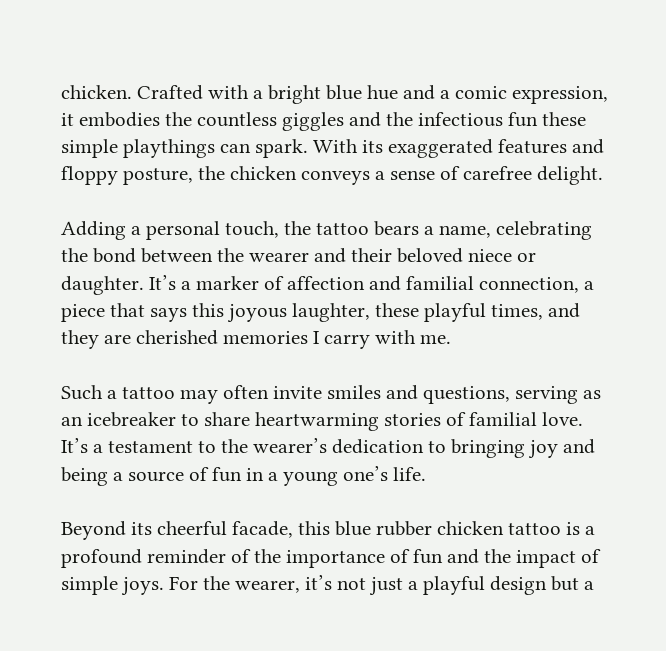chicken. Crafted with a bright blue hue and a comic expression, it embodies the countless giggles and the infectious fun these simple playthings can spark. With its exaggerated features and floppy posture, the chicken conveys a sense of carefree delight.

Adding a personal touch, the tattoo bears a name, celebrating the bond between the wearer and their beloved niece or daughter. It’s a marker of affection and familial connection, a piece that says this joyous laughter, these playful times, and they are cherished memories I carry with me.

Such a tattoo may often invite smiles and questions, serving as an icebreaker to share heartwarming stories of familial love. It’s a testament to the wearer’s dedication to bringing joy and being a source of fun in a young one’s life.

Beyond its cheerful facade, this blue rubber chicken tattoo is a profound reminder of the importance of fun and the impact of simple joys. For the wearer, it’s not just a playful design but a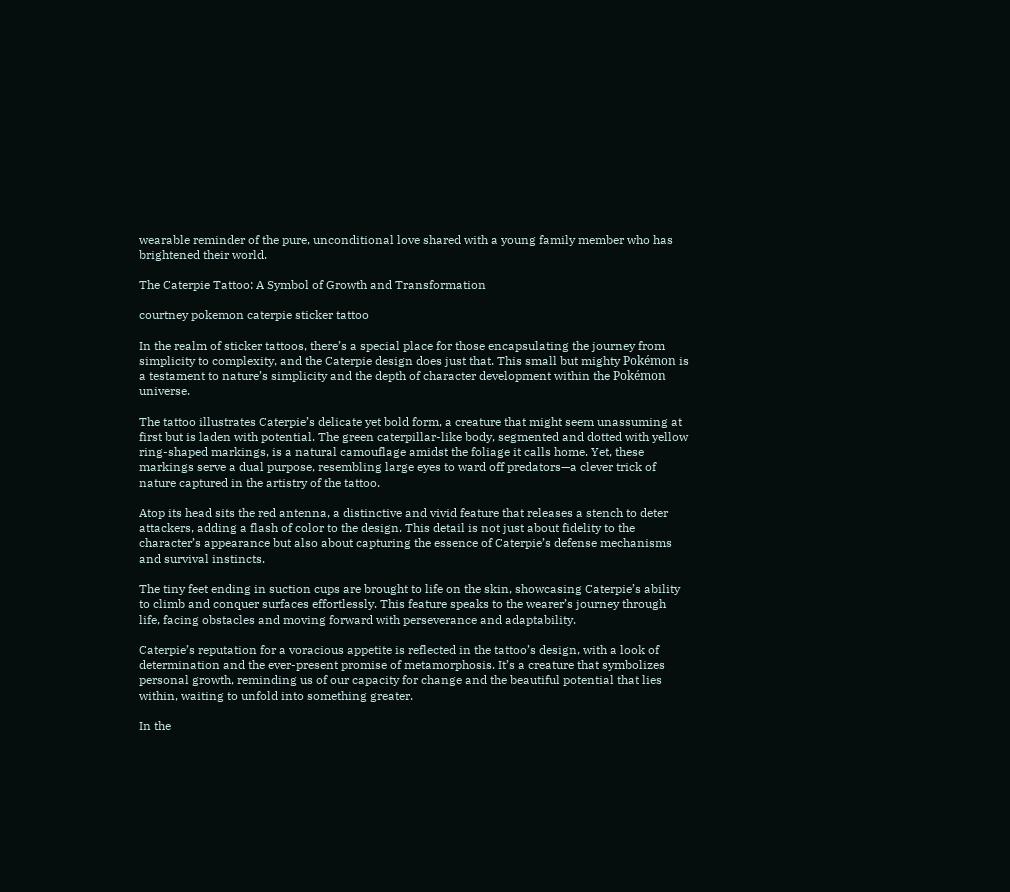wearable reminder of the pure, unconditional love shared with a young family member who has brightened their world.

The Caterpie Tattoo: A Symbol of Growth and Transformation

courtney pokemon caterpie sticker tattoo

In the realm of sticker tattoos, there’s a special place for those encapsulating the journey from simplicity to complexity, and the Caterpie design does just that. This small but mighty Pokémon is a testament to nature’s simplicity and the depth of character development within the Pokémon universe.

The tattoo illustrates Caterpie’s delicate yet bold form, a creature that might seem unassuming at first but is laden with potential. The green caterpillar-like body, segmented and dotted with yellow ring-shaped markings, is a natural camouflage amidst the foliage it calls home. Yet, these markings serve a dual purpose, resembling large eyes to ward off predators—a clever trick of nature captured in the artistry of the tattoo.

Atop its head sits the red antenna, a distinctive and vivid feature that releases a stench to deter attackers, adding a flash of color to the design. This detail is not just about fidelity to the character’s appearance but also about capturing the essence of Caterpie’s defense mechanisms and survival instincts.

The tiny feet ending in suction cups are brought to life on the skin, showcasing Caterpie’s ability to climb and conquer surfaces effortlessly. This feature speaks to the wearer’s journey through life, facing obstacles and moving forward with perseverance and adaptability.

Caterpie’s reputation for a voracious appetite is reflected in the tattoo’s design, with a look of determination and the ever-present promise of metamorphosis. It’s a creature that symbolizes personal growth, reminding us of our capacity for change and the beautiful potential that lies within, waiting to unfold into something greater.

In the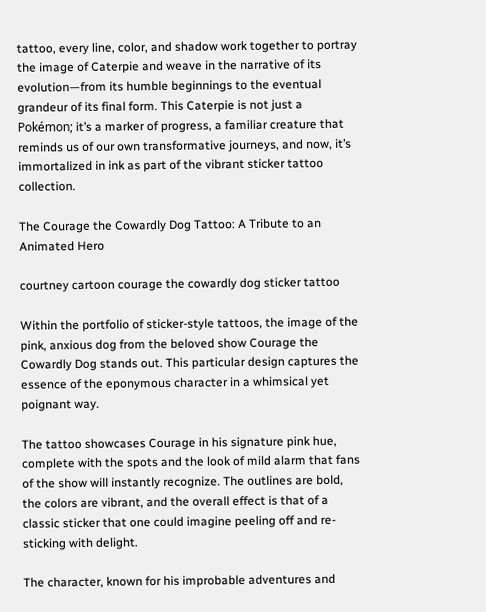tattoo, every line, color, and shadow work together to portray the image of Caterpie and weave in the narrative of its evolution—from its humble beginnings to the eventual grandeur of its final form. This Caterpie is not just a Pokémon; it’s a marker of progress, a familiar creature that reminds us of our own transformative journeys, and now, it’s immortalized in ink as part of the vibrant sticker tattoo collection.

The Courage the Cowardly Dog Tattoo: A Tribute to an Animated Hero

courtney cartoon courage the cowardly dog sticker tattoo

Within the portfolio of sticker-style tattoos, the image of the pink, anxious dog from the beloved show Courage the Cowardly Dog stands out. This particular design captures the essence of the eponymous character in a whimsical yet poignant way.

The tattoo showcases Courage in his signature pink hue, complete with the spots and the look of mild alarm that fans of the show will instantly recognize. The outlines are bold, the colors are vibrant, and the overall effect is that of a classic sticker that one could imagine peeling off and re-sticking with delight.

The character, known for his improbable adventures and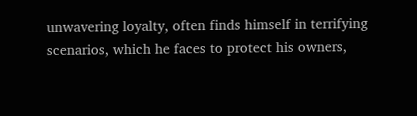unwavering loyalty, often finds himself in terrifying scenarios, which he faces to protect his owners,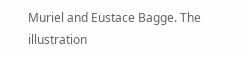Muriel and Eustace Bagge. The illustration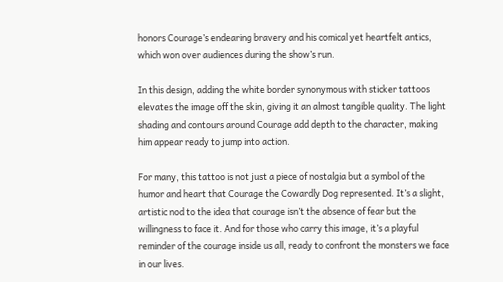honors Courage’s endearing bravery and his comical yet heartfelt antics, which won over audiences during the show’s run.

In this design, adding the white border synonymous with sticker tattoos elevates the image off the skin, giving it an almost tangible quality. The light shading and contours around Courage add depth to the character, making him appear ready to jump into action.

For many, this tattoo is not just a piece of nostalgia but a symbol of the humor and heart that Courage the Cowardly Dog represented. It’s a slight, artistic nod to the idea that courage isn’t the absence of fear but the willingness to face it. And for those who carry this image, it’s a playful reminder of the courage inside us all, ready to confront the monsters we face in our lives.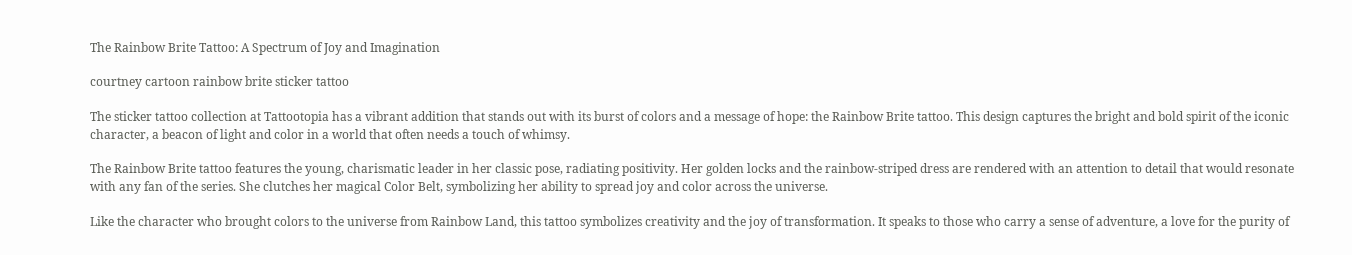The Rainbow Brite Tattoo: A Spectrum of Joy and Imagination

courtney cartoon rainbow brite sticker tattoo

The sticker tattoo collection at Tattootopia has a vibrant addition that stands out with its burst of colors and a message of hope: the Rainbow Brite tattoo. This design captures the bright and bold spirit of the iconic character, a beacon of light and color in a world that often needs a touch of whimsy.

The Rainbow Brite tattoo features the young, charismatic leader in her classic pose, radiating positivity. Her golden locks and the rainbow-striped dress are rendered with an attention to detail that would resonate with any fan of the series. She clutches her magical Color Belt, symbolizing her ability to spread joy and color across the universe.

Like the character who brought colors to the universe from Rainbow Land, this tattoo symbolizes creativity and the joy of transformation. It speaks to those who carry a sense of adventure, a love for the purity of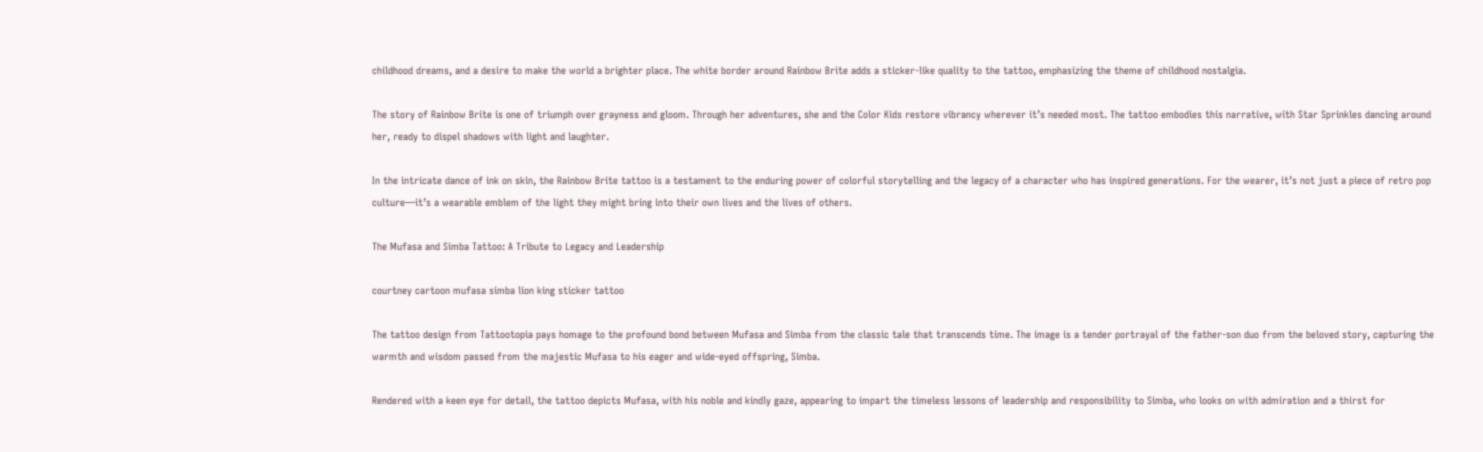childhood dreams, and a desire to make the world a brighter place. The white border around Rainbow Brite adds a sticker-like quality to the tattoo, emphasizing the theme of childhood nostalgia.

The story of Rainbow Brite is one of triumph over grayness and gloom. Through her adventures, she and the Color Kids restore vibrancy wherever it’s needed most. The tattoo embodies this narrative, with Star Sprinkles dancing around her, ready to dispel shadows with light and laughter.

In the intricate dance of ink on skin, the Rainbow Brite tattoo is a testament to the enduring power of colorful storytelling and the legacy of a character who has inspired generations. For the wearer, it’s not just a piece of retro pop culture—it’s a wearable emblem of the light they might bring into their own lives and the lives of others.

The Mufasa and Simba Tattoo: A Tribute to Legacy and Leadership

courtney cartoon mufasa simba lion king sticker tattoo

The tattoo design from Tattootopia pays homage to the profound bond between Mufasa and Simba from the classic tale that transcends time. The image is a tender portrayal of the father-son duo from the beloved story, capturing the warmth and wisdom passed from the majestic Mufasa to his eager and wide-eyed offspring, Simba.

Rendered with a keen eye for detail, the tattoo depicts Mufasa, with his noble and kindly gaze, appearing to impart the timeless lessons of leadership and responsibility to Simba, who looks on with admiration and a thirst for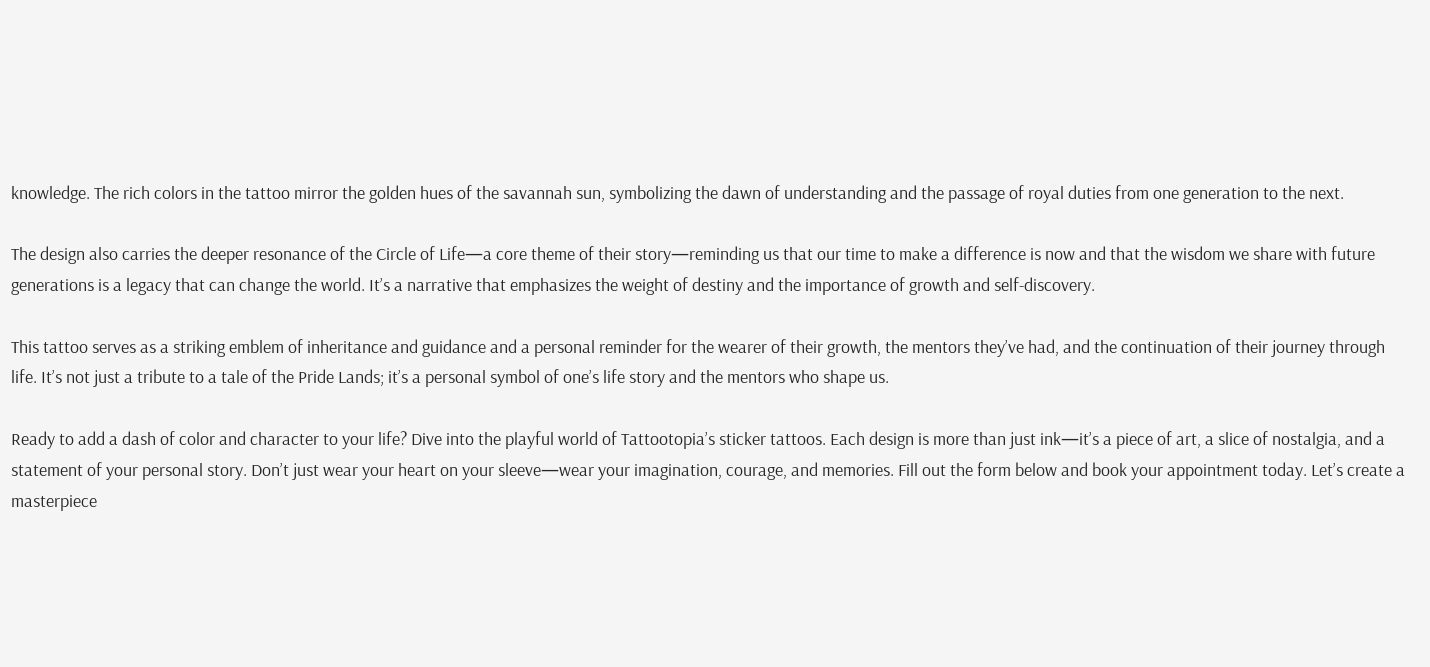knowledge. The rich colors in the tattoo mirror the golden hues of the savannah sun, symbolizing the dawn of understanding and the passage of royal duties from one generation to the next.

The design also carries the deeper resonance of the Circle of Life—a core theme of their story—reminding us that our time to make a difference is now and that the wisdom we share with future generations is a legacy that can change the world. It’s a narrative that emphasizes the weight of destiny and the importance of growth and self-discovery.

This tattoo serves as a striking emblem of inheritance and guidance and a personal reminder for the wearer of their growth, the mentors they’ve had, and the continuation of their journey through life. It’s not just a tribute to a tale of the Pride Lands; it’s a personal symbol of one’s life story and the mentors who shape us.

Ready to add a dash of color and character to your life? Dive into the playful world of Tattootopia’s sticker tattoos. Each design is more than just ink—it’s a piece of art, a slice of nostalgia, and a statement of your personal story. Don’t just wear your heart on your sleeve—wear your imagination, courage, and memories. Fill out the form below and book your appointment today. Let’s create a masterpiece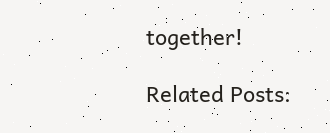together!

Related Posts: